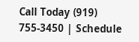Call Today (919) 755-3450 | Schedule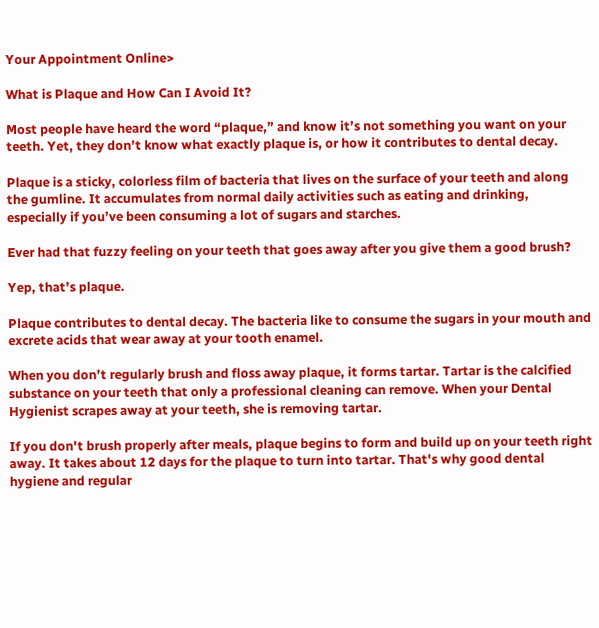Your Appointment Online>

What is Plaque and How Can I Avoid It?

Most people have heard the word “plaque,” and know it’s not something you want on your teeth. Yet, they don’t know what exactly plaque is, or how it contributes to dental decay.

Plaque is a sticky, colorless film of bacteria that lives on the surface of your teeth and along the gumline. It accumulates from normal daily activities such as eating and drinking, especially if you’ve been consuming a lot of sugars and starches.

Ever had that fuzzy feeling on your teeth that goes away after you give them a good brush?

Yep, that’s plaque.

Plaque contributes to dental decay. The bacteria like to consume the sugars in your mouth and excrete acids that wear away at your tooth enamel.

When you don’t regularly brush and floss away plaque, it forms tartar. Tartar is the calcified substance on your teeth that only a professional cleaning can remove. When your Dental Hygienist scrapes away at your teeth, she is removing tartar.

If you don't brush properly after meals, plaque begins to form and build up on your teeth right away. It takes about 12 days for the plaque to turn into tartar. That's why good dental hygiene and regular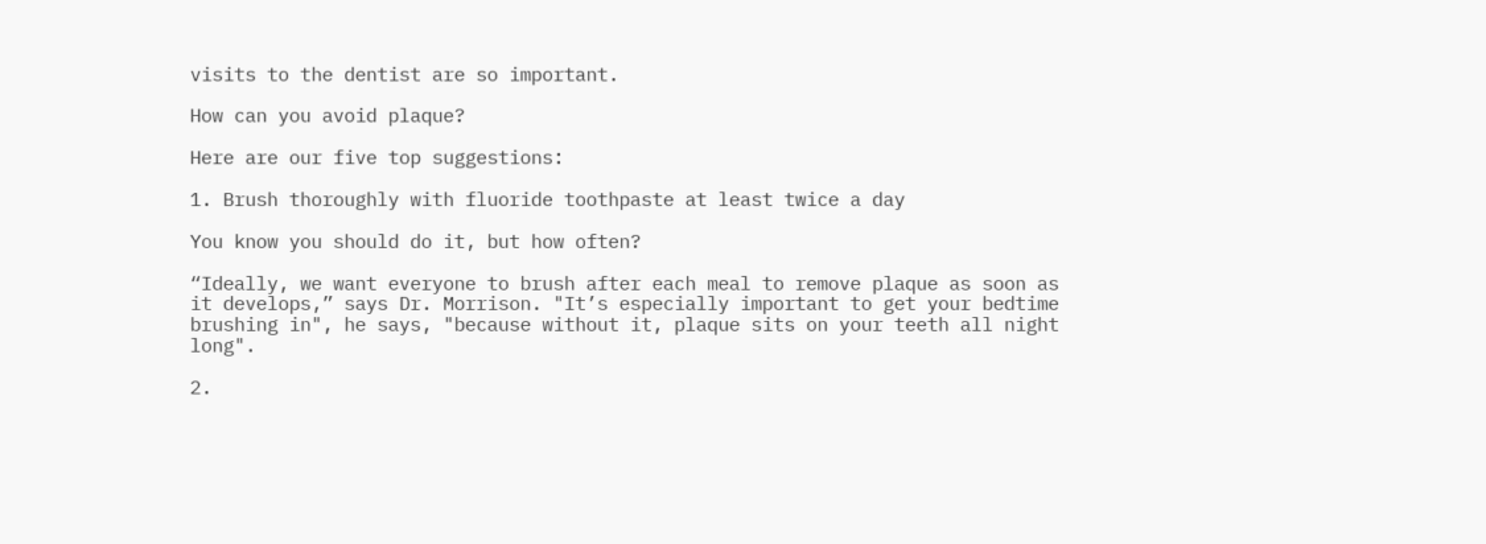visits to the dentist are so important.

How can you avoid plaque?

Here are our five top suggestions:

1. Brush thoroughly with fluoride toothpaste at least twice a day

You know you should do it, but how often?

“Ideally, we want everyone to brush after each meal to remove plaque as soon as it develops,” says Dr. Morrison. "It’s especially important to get your bedtime brushing in", he says, "because without it, plaque sits on your teeth all night long".

2.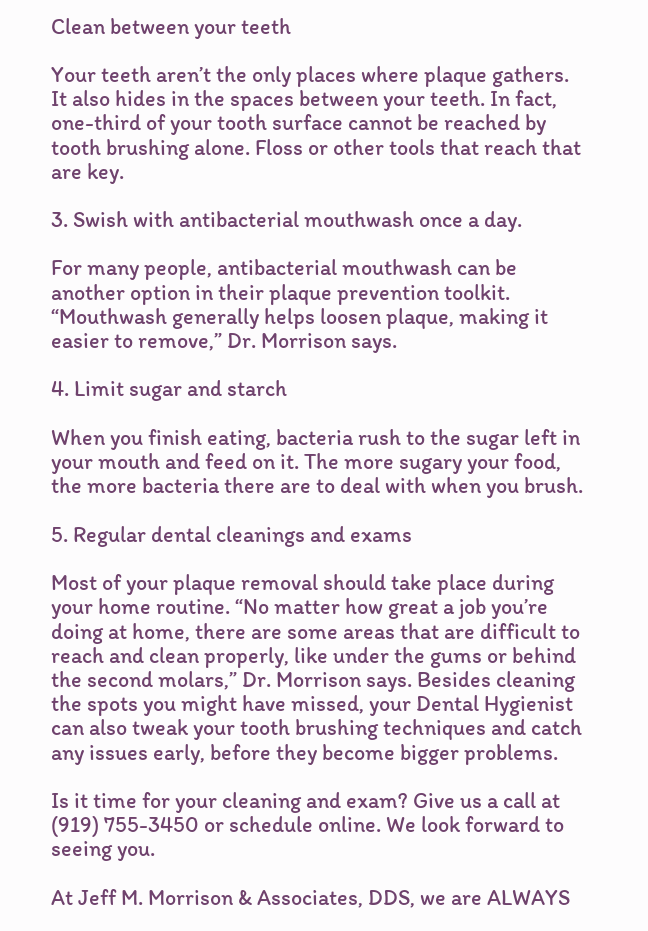Clean between your teeth

Your teeth aren’t the only places where plaque gathers. It also hides in the spaces between your teeth. In fact, one-third of your tooth surface cannot be reached by tooth brushing alone. Floss or other tools that reach that are key.

3. Swish with antibacterial mouthwash once a day.

For many people, antibacterial mouthwash can be another option in their plaque prevention toolkit. “Mouthwash generally helps loosen plaque, making it easier to remove,” Dr. Morrison says.

4. Limit sugar and starch

When you finish eating, bacteria rush to the sugar left in your mouth and feed on it. The more sugary your food, the more bacteria there are to deal with when you brush.

5. Regular dental cleanings and exams

Most of your plaque removal should take place during your home routine. “No matter how great a job you’re doing at home, there are some areas that are difficult to reach and clean properly, like under the gums or behind the second molars,” Dr. Morrison says. Besides cleaning the spots you might have missed, your Dental Hygienist can also tweak your tooth brushing techniques and catch any issues early, before they become bigger problems.

Is it time for your cleaning and exam? Give us a call at (919) 755-3450 or schedule online. We look forward to seeing you.

At Jeff M. Morrison & Associates, DDS, we are ALWAYS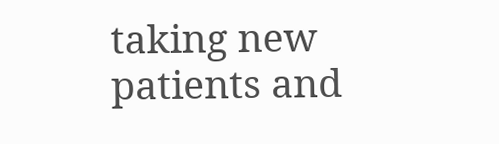taking new patients and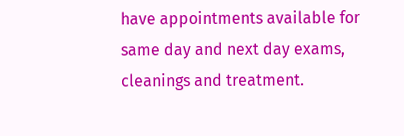have appointments available for same day and next day exams, cleanings and treatment.